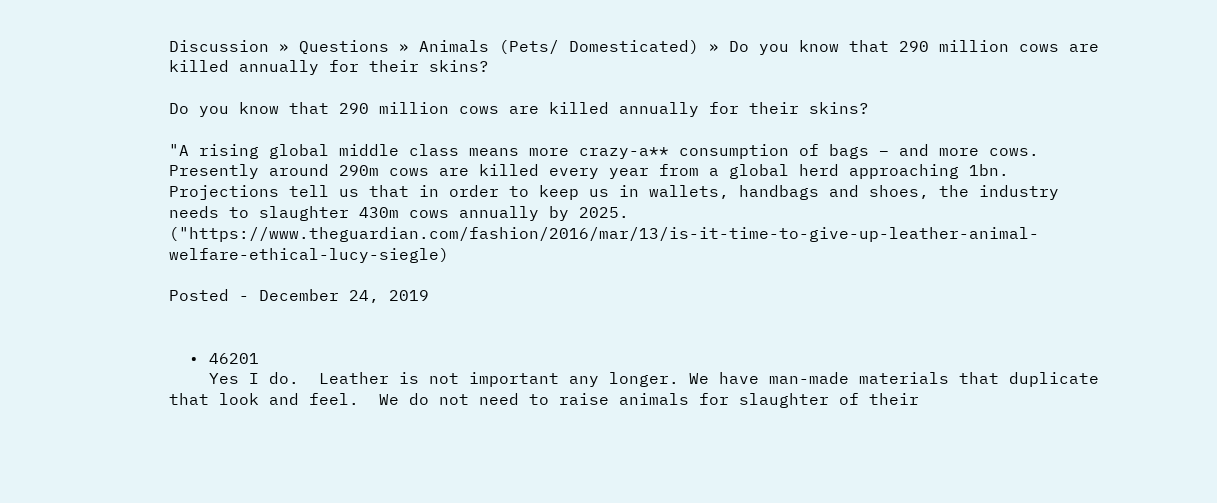Discussion » Questions » Animals (Pets/ Domesticated) » Do you know that 290 million cows are killed annually for their skins?

Do you know that 290 million cows are killed annually for their skins?

"A rising global middle class means more crazy-a** consumption of bags – and more cows. Presently around 290m cows are killed every year from a global herd approaching 1bn. Projections tell us that in order to keep us in wallets, handbags and shoes, the industry needs to slaughter 430m cows annually by 2025. ("https://www.theguardian.com/fashion/2016/mar/13/is-it-time-to-give-up-leather-animal-welfare-ethical-lucy-siegle)

Posted - December 24, 2019


  • 46201
    Yes I do.  Leather is not important any longer. We have man-made materials that duplicate that look and feel.  We do not need to raise animals for slaughter of their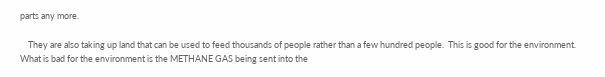parts any more.

    They are also taking up land that can be used to feed thousands of people rather than a few hundred people.  This is good for the environment.  What is bad for the environment is the METHANE GAS being sent into the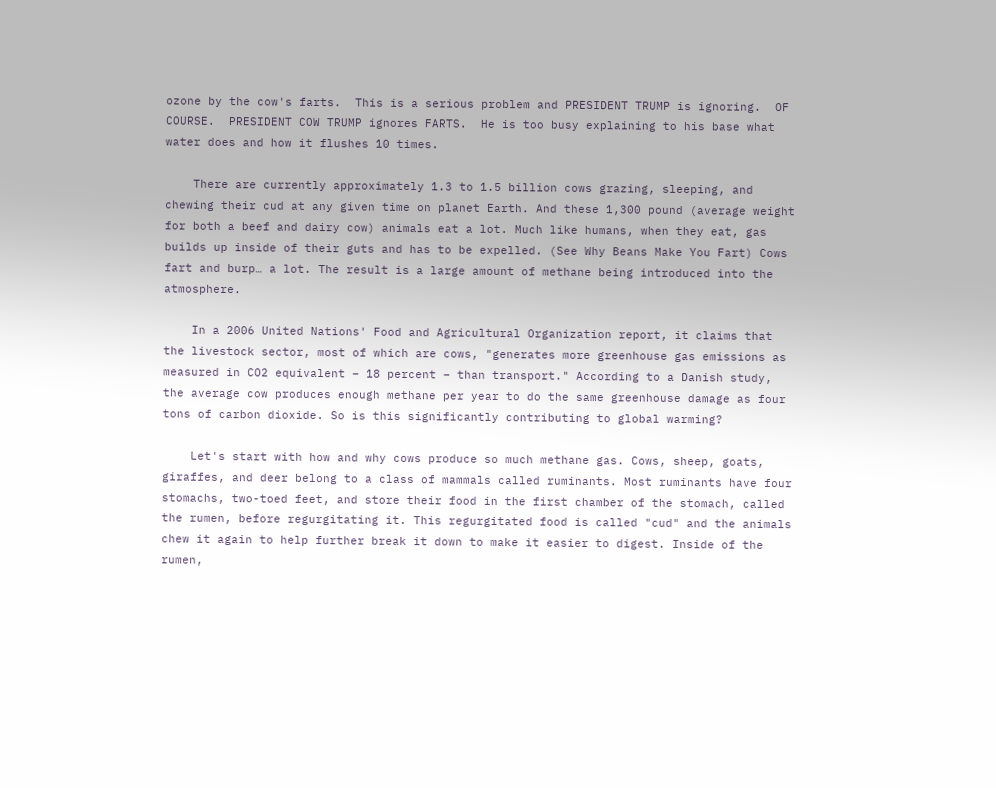ozone by the cow's farts.  This is a serious problem and PRESIDENT TRUMP is ignoring.  OF COURSE.  PRESIDENT COW TRUMP ignores FARTS.  He is too busy explaining to his base what water does and how it flushes 10 times.

    There are currently approximately 1.3 to 1.5 billion cows grazing, sleeping, and chewing their cud at any given time on planet Earth. And these 1,300 pound (average weight for both a beef and dairy cow) animals eat a lot. Much like humans, when they eat, gas builds up inside of their guts and has to be expelled. (See Why Beans Make You Fart) Cows fart and burp… a lot. The result is a large amount of methane being introduced into the atmosphere.

    In a 2006 United Nations' Food and Agricultural Organization report, it claims that the livestock sector, most of which are cows, "generates more greenhouse gas emissions as measured in CO2 equivalent – 18 percent – than transport." According to a Danish study, the average cow produces enough methane per year to do the same greenhouse damage as four tons of carbon dioxide. So is this significantly contributing to global warming?

    Let's start with how and why cows produce so much methane gas. Cows, sheep, goats, giraffes, and deer belong to a class of mammals called ruminants. Most ruminants have four stomachs, two-toed feet, and store their food in the first chamber of the stomach, called the rumen, before regurgitating it. This regurgitated food is called "cud" and the animals chew it again to help further break it down to make it easier to digest. Inside of the rumen,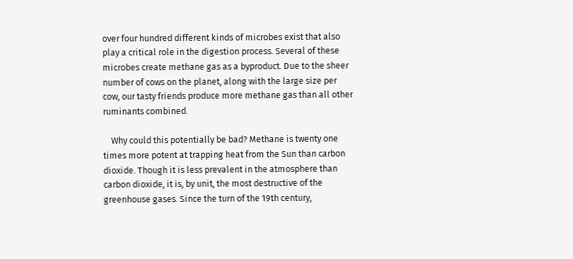over four hundred different kinds of microbes exist that also play a critical role in the digestion process. Several of these microbes create methane gas as a byproduct. Due to the sheer number of cows on the planet, along with the large size per cow, our tasty friends produce more methane gas than all other ruminants combined.

    Why could this potentially be bad? Methane is twenty one times more potent at trapping heat from the Sun than carbon dioxide. Though it is less prevalent in the atmosphere than carbon dioxide, it is, by unit, the most destructive of the greenhouse gases. Since the turn of the 19th century,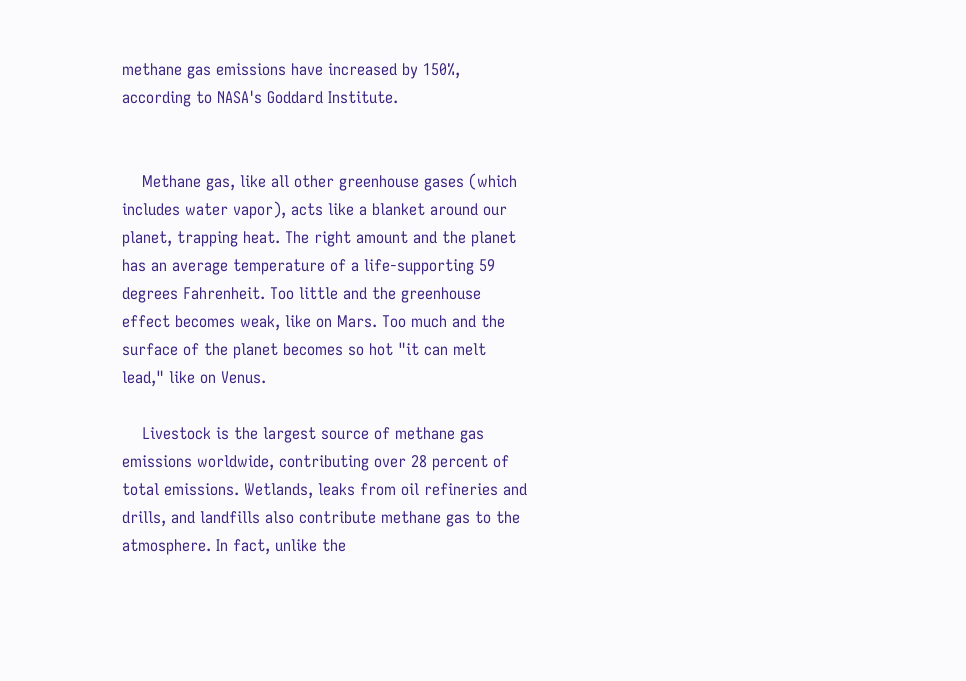methane gas emissions have increased by 150%, according to NASA's Goddard Institute.


    Methane gas, like all other greenhouse gases (which includes water vapor), acts like a blanket around our planet, trapping heat. The right amount and the planet has an average temperature of a life-supporting 59 degrees Fahrenheit. Too little and the greenhouse effect becomes weak, like on Mars. Too much and the surface of the planet becomes so hot "it can melt lead," like on Venus.

    Livestock is the largest source of methane gas emissions worldwide, contributing over 28 percent of total emissions. Wetlands, leaks from oil refineries and drills, and landfills also contribute methane gas to the atmosphere. In fact, unlike the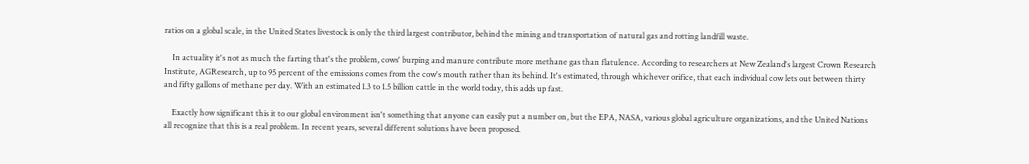ratios on a global scale, in the United States livestock is only the third largest contributor, behind the mining and transportation of natural gas and rotting landfill waste.

    In actuality it's not as much the farting that's the problem, cows' burping and manure contribute more methane gas than flatulence. According to researchers at New Zealand's largest Crown Research Institute, AGResearch, up to 95 percent of the emissions comes from the cow's mouth rather than its behind. It's estimated, through whichever orifice, that each individual cow lets out between thirty and fifty gallons of methane per day. With an estimated 1.3 to 1.5 billion cattle in the world today, this adds up fast.

    Exactly how significant this it to our global environment isn't something that anyone can easily put a number on, but the EPA, NASA, various global agriculture organizations, and the United Nations all recognize that this is a real problem. In recent years, several different solutions have been proposed.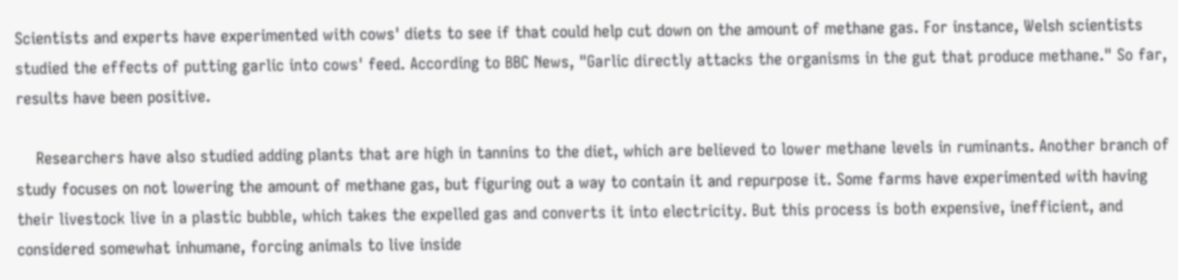Scientists and experts have experimented with cows' diets to see if that could help cut down on the amount of methane gas. For instance, Welsh scientists studied the effects of putting garlic into cows' feed. According to BBC News, "Garlic directly attacks the organisms in the gut that produce methane." So far, results have been positive.

    Researchers have also studied adding plants that are high in tannins to the diet, which are believed to lower methane levels in ruminants. Another branch of study focuses on not lowering the amount of methane gas, but figuring out a way to contain it and repurpose it. Some farms have experimented with having their livestock live in a plastic bubble, which takes the expelled gas and converts it into electricity. But this process is both expensive, inefficient, and considered somewhat inhumane, forcing animals to live inside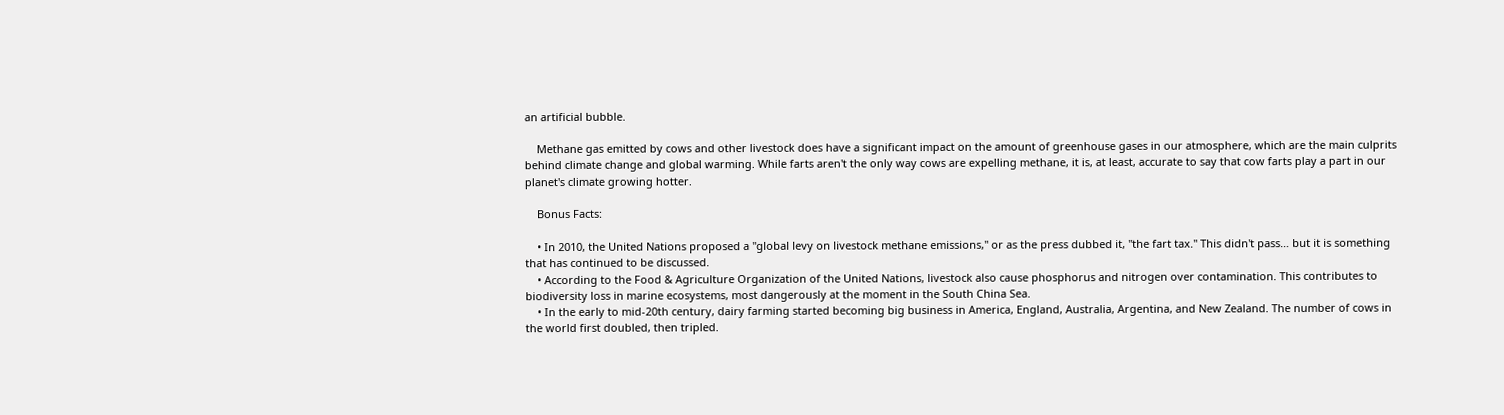an artificial bubble.

    Methane gas emitted by cows and other livestock does have a significant impact on the amount of greenhouse gases in our atmosphere, which are the main culprits behind climate change and global warming. While farts aren't the only way cows are expelling methane, it is, at least, accurate to say that cow farts play a part in our planet's climate growing hotter.

    Bonus Facts:

    • In 2010, the United Nations proposed a "global levy on livestock methane emissions," or as the press dubbed it, "the fart tax." This didn't pass… but it is something that has continued to be discussed.
    • According to the Food & Agriculture Organization of the United Nations, livestock also cause phosphorus and nitrogen over contamination. This contributes to biodiversity loss in marine ecosystems, most dangerously at the moment in the South China Sea.
    • In the early to mid-20th century, dairy farming started becoming big business in America, England, Australia, Argentina, and New Zealand. The number of cows in the world first doubled, then tripled.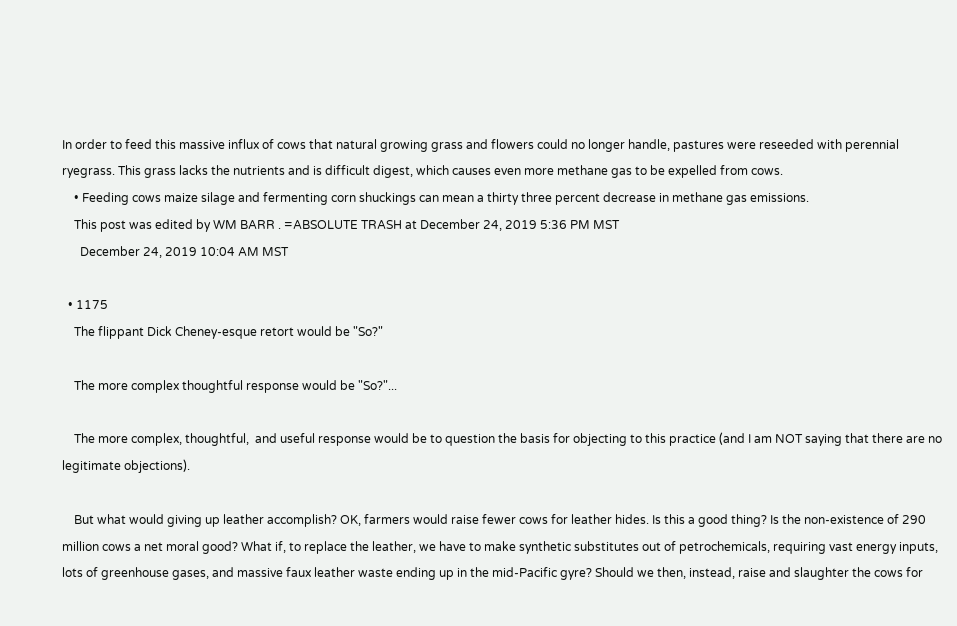In order to feed this massive influx of cows that natural growing grass and flowers could no longer handle, pastures were reseeded with perennial ryegrass. This grass lacks the nutrients and is difficult digest, which causes even more methane gas to be expelled from cows.
    • Feeding cows maize silage and fermenting corn shuckings can mean a thirty three percent decrease in methane gas emissions.
    This post was edited by WM BARR . =ABSOLUTE TRASH at December 24, 2019 5:36 PM MST
      December 24, 2019 10:04 AM MST

  • 1175
    The flippant Dick Cheney-esque retort would be "So?"

    The more complex thoughtful response would be "So?"...

    The more complex, thoughtful,  and useful response would be to question the basis for objecting to this practice (and I am NOT saying that there are no legitimate objections).

    But what would giving up leather accomplish? OK, farmers would raise fewer cows for leather hides. Is this a good thing? Is the non-existence of 290 million cows a net moral good? What if, to replace the leather, we have to make synthetic substitutes out of petrochemicals, requiring vast energy inputs, lots of greenhouse gases, and massive faux leather waste ending up in the mid-Pacific gyre? Should we then, instead, raise and slaughter the cows for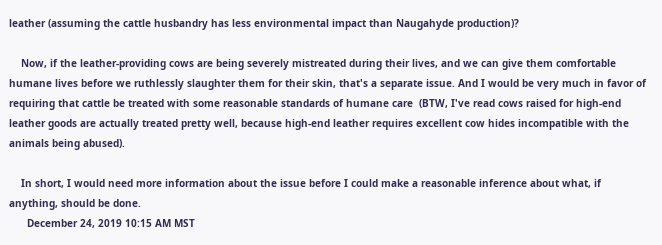leather (assuming the cattle husbandry has less environmental impact than Naugahyde production)?

    Now, if the leather-providing cows are being severely mistreated during their lives, and we can give them comfortable humane lives before we ruthlessly slaughter them for their skin, that's a separate issue. And I would be very much in favor of requiring that cattle be treated with some reasonable standards of humane care  (BTW, I've read cows raised for high-end leather goods are actually treated pretty well, because high-end leather requires excellent cow hides incompatible with the animals being abused).

    In short, I would need more information about the issue before I could make a reasonable inference about what, if anything, should be done.
      December 24, 2019 10:15 AM MST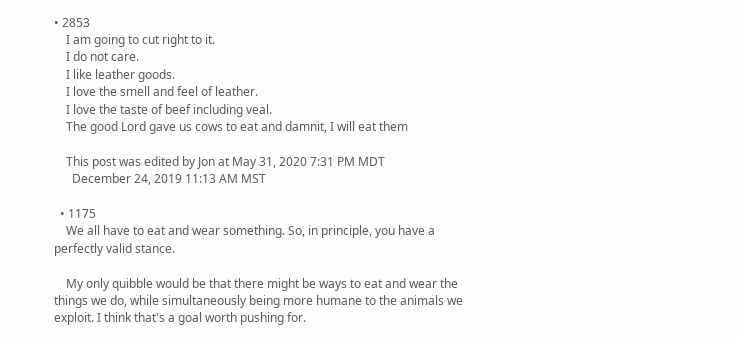• 2853
    I am going to cut right to it.
    I do not care.
    I like leather goods.
    I love the smell and feel of leather.
    I love the taste of beef including veal.
    The good Lord gave us cows to eat and damnit, I will eat them

    This post was edited by Jon at May 31, 2020 7:31 PM MDT
      December 24, 2019 11:13 AM MST

  • 1175
    We all have to eat and wear something. So, in principle, you have a perfectly valid stance.

    My only quibble would be that there might be ways to eat and wear the things we do, while simultaneously being more humane to the animals we exploit. I think that's a goal worth pushing for.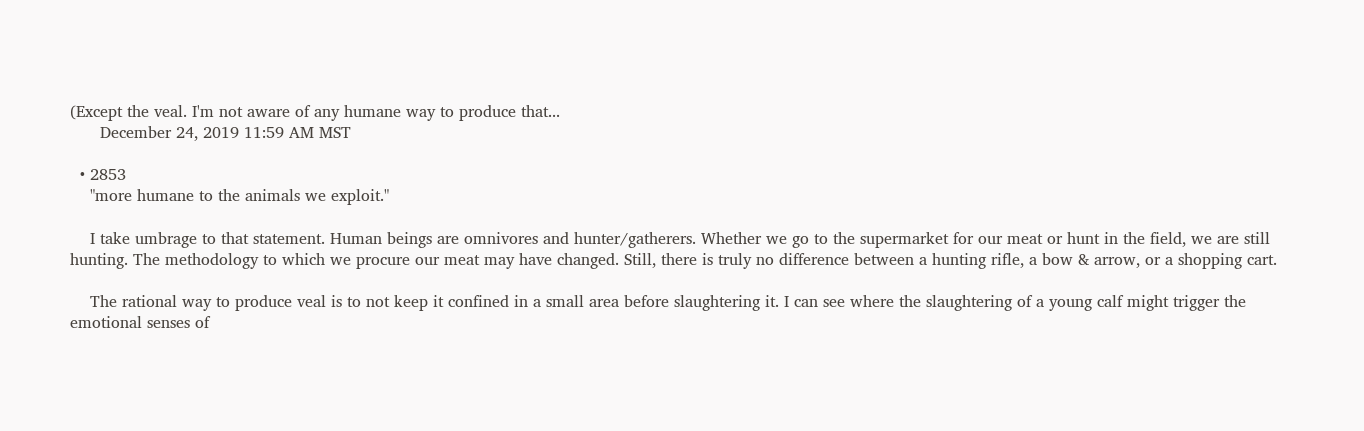(Except the veal. I'm not aware of any humane way to produce that...
      December 24, 2019 11:59 AM MST

  • 2853
    "more humane to the animals we exploit."

    I take umbrage to that statement. Human beings are omnivores and hunter/gatherers. Whether we go to the supermarket for our meat or hunt in the field, we are still hunting. The methodology to which we procure our meat may have changed. Still, there is truly no difference between a hunting rifle, a bow & arrow, or a shopping cart.

    The rational way to produce veal is to not keep it confined in a small area before slaughtering it. I can see where the slaughtering of a young calf might trigger the emotional senses of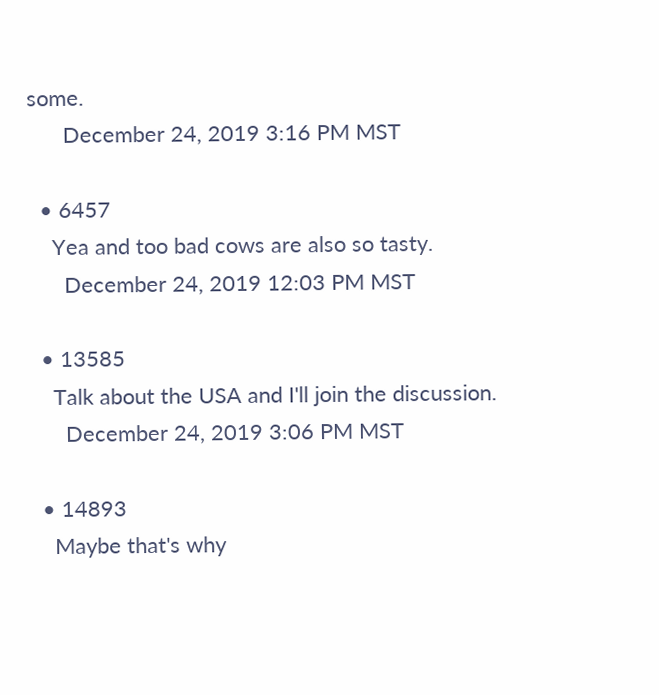some.
      December 24, 2019 3:16 PM MST

  • 6457
    Yea and too bad cows are also so tasty.
      December 24, 2019 12:03 PM MST

  • 13585
    Talk about the USA and I'll join the discussion.
      December 24, 2019 3:06 PM MST

  • 14893
    Maybe that's why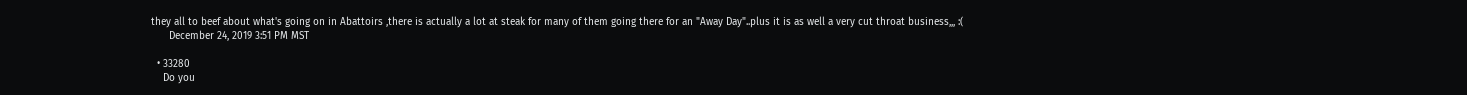they all to beef about what's going on in Abattoirs ,there is actually a lot at steak for many of them going there for an "Away Day"..plus it is as well a very cut throat business,,, :(
      December 24, 2019 3:51 PM MST

  • 33280
    Do you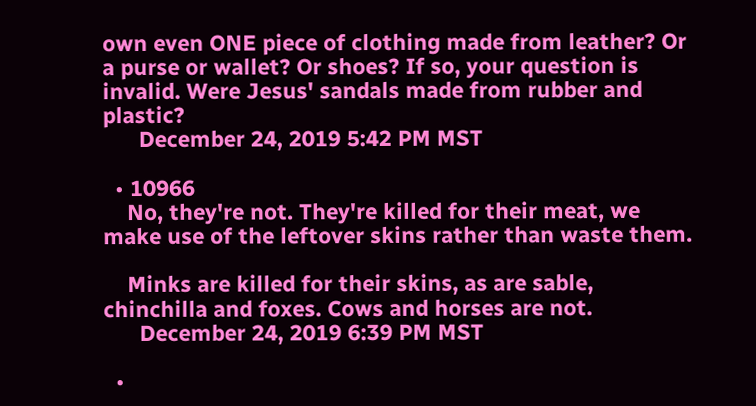own even ONE piece of clothing made from leather? Or a purse or wallet? Or shoes? If so, your question is invalid. Were Jesus' sandals made from rubber and plastic?
      December 24, 2019 5:42 PM MST

  • 10966
    No, they're not. They're killed for their meat, we make use of the leftover skins rather than waste them.

    Minks are killed for their skins, as are sable, chinchilla and foxes. Cows and horses are not.
      December 24, 2019 6:39 PM MST

  •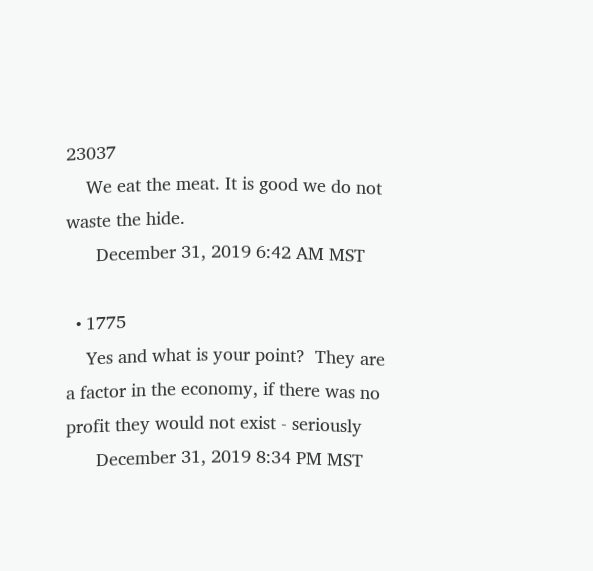23037
    We eat the meat. It is good we do not waste the hide.
      December 31, 2019 6:42 AM MST

  • 1775
    Yes and what is your point?  They are a factor in the economy, if there was no profit they would not exist - seriously
      December 31, 2019 8:34 PM MST